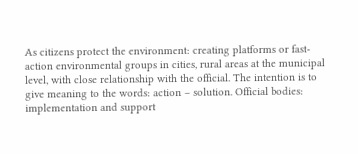As citizens protect the environment: creating platforms or fast-action environmental groups in cities, rural areas at the municipal level, with close relationship with the official. The intention is to give meaning to the words: action – solution. Official bodies: implementation and support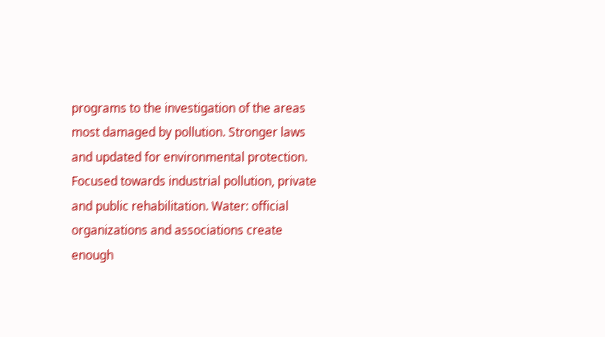programs to the investigation of the areas most damaged by pollution. Stronger laws and updated for environmental protection. Focused towards industrial pollution, private and public rehabilitation. Water: official organizations and associations create enough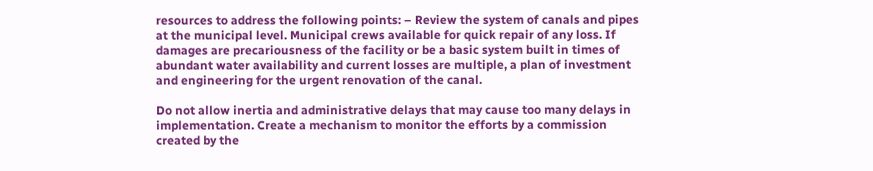resources to address the following points: – Review the system of canals and pipes at the municipal level. Municipal crews available for quick repair of any loss. If damages are precariousness of the facility or be a basic system built in times of abundant water availability and current losses are multiple, a plan of investment and engineering for the urgent renovation of the canal.

Do not allow inertia and administrative delays that may cause too many delays in implementation. Create a mechanism to monitor the efforts by a commission created by the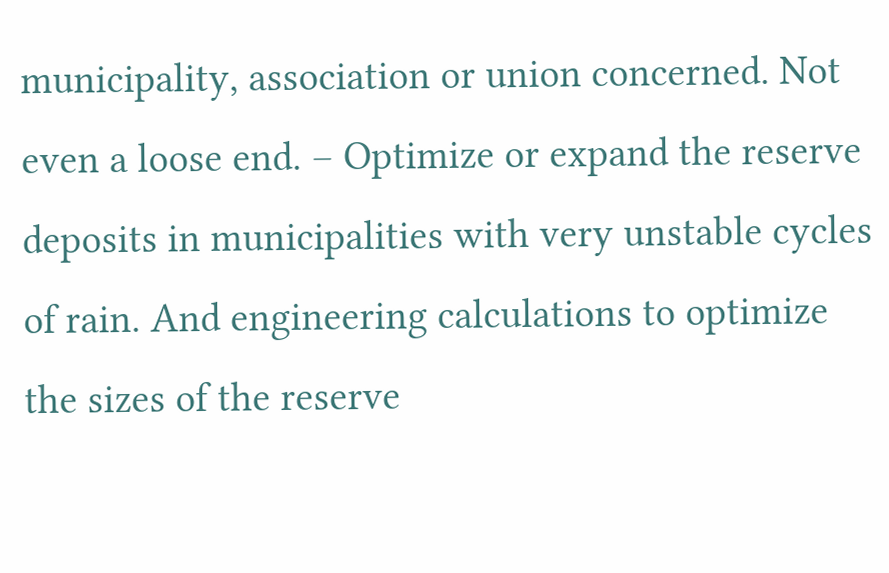municipality, association or union concerned. Not even a loose end. – Optimize or expand the reserve deposits in municipalities with very unstable cycles of rain. And engineering calculations to optimize the sizes of the reserve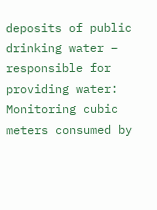deposits of public drinking water – responsible for providing water: Monitoring cubic meters consumed by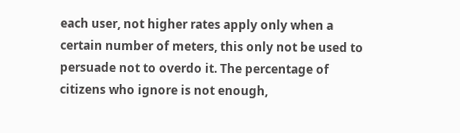each user, not higher rates apply only when a certain number of meters, this only not be used to persuade not to overdo it. The percentage of citizens who ignore is not enough,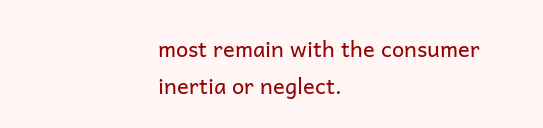most remain with the consumer inertia or neglect.